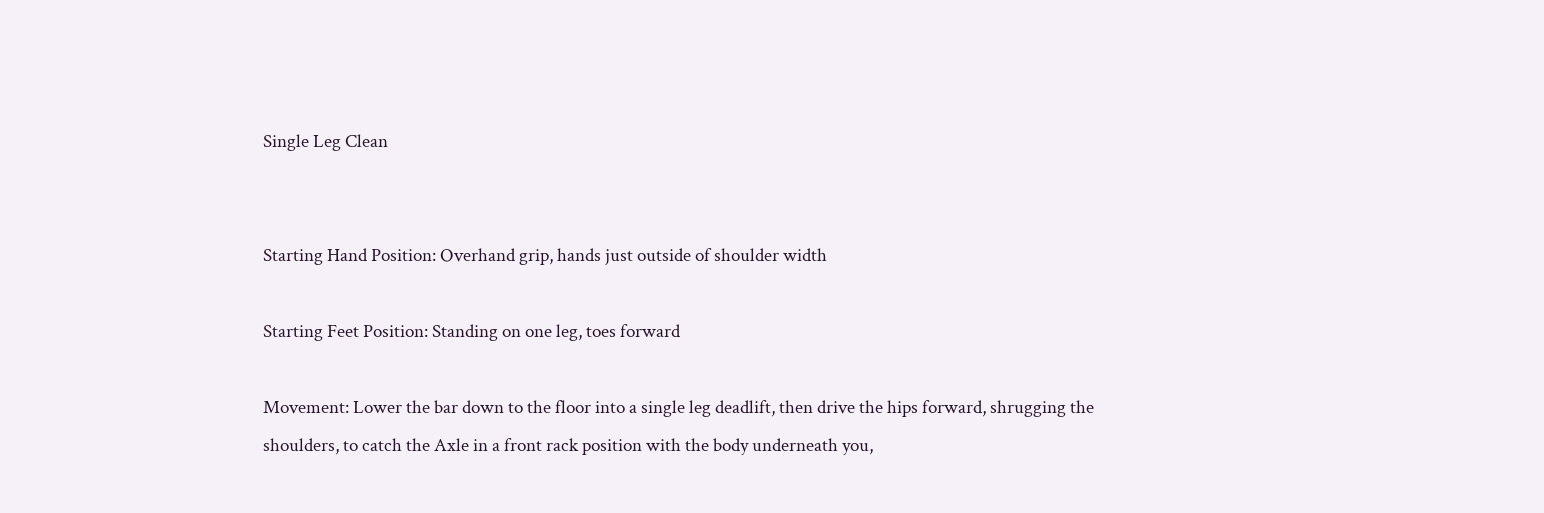Single Leg Clean


Starting Hand Position: Overhand grip, hands just outside of shoulder width

Starting Feet Position: Standing on one leg, toes forward

Movement: Lower the bar down to the floor into a single leg deadlift, then drive the hips forward, shrugging the shoulders, to catch the Axle in a front rack position with the body underneath you,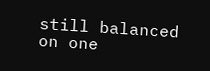still balanced on one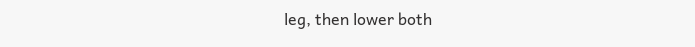leg, then lower both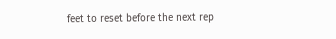feet to reset before the next rep